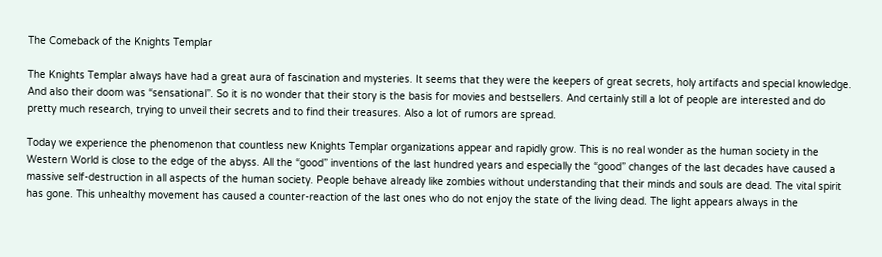The Comeback of the Knights Templar

The Knights Templar always have had a great aura of fascination and mysteries. It seems that they were the keepers of great secrets, holy artifacts and special knowledge. And also their doom was “sensational”. So it is no wonder that their story is the basis for movies and bestsellers. And certainly still a lot of people are interested and do pretty much research, trying to unveil their secrets and to find their treasures. Also a lot of rumors are spread.

Today we experience the phenomenon that countless new Knights Templar organizations appear and rapidly grow. This is no real wonder as the human society in the Western World is close to the edge of the abyss. All the “good” inventions of the last hundred years and especially the “good” changes of the last decades have caused a massive self-destruction in all aspects of the human society. People behave already like zombies without understanding that their minds and souls are dead. The vital spirit has gone. This unhealthy movement has caused a counter-reaction of the last ones who do not enjoy the state of the living dead. The light appears always in the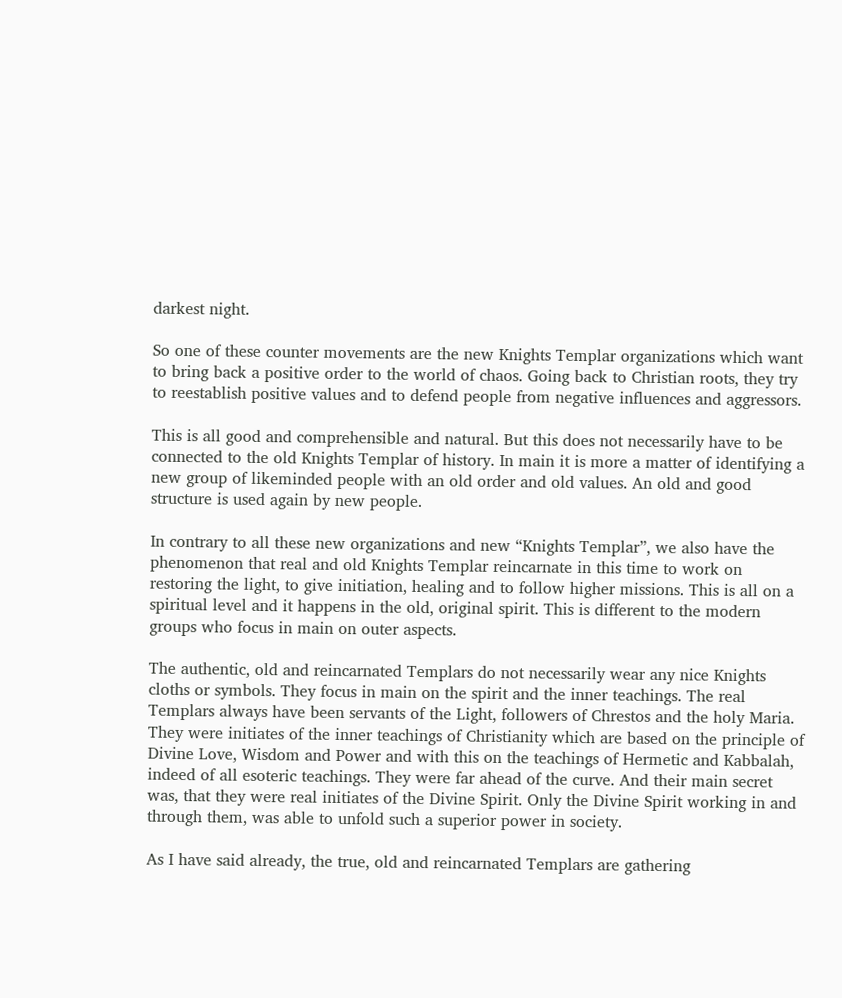darkest night.

So one of these counter movements are the new Knights Templar organizations which want to bring back a positive order to the world of chaos. Going back to Christian roots, they try to reestablish positive values and to defend people from negative influences and aggressors.

This is all good and comprehensible and natural. But this does not necessarily have to be connected to the old Knights Templar of history. In main it is more a matter of identifying a new group of likeminded people with an old order and old values. An old and good structure is used again by new people.

In contrary to all these new organizations and new “Knights Templar”, we also have the phenomenon that real and old Knights Templar reincarnate in this time to work on restoring the light, to give initiation, healing and to follow higher missions. This is all on a spiritual level and it happens in the old, original spirit. This is different to the modern groups who focus in main on outer aspects.

The authentic, old and reincarnated Templars do not necessarily wear any nice Knights cloths or symbols. They focus in main on the spirit and the inner teachings. The real Templars always have been servants of the Light, followers of Chrestos and the holy Maria. They were initiates of the inner teachings of Christianity which are based on the principle of Divine Love, Wisdom and Power and with this on the teachings of Hermetic and Kabbalah, indeed of all esoteric teachings. They were far ahead of the curve. And their main secret was, that they were real initiates of the Divine Spirit. Only the Divine Spirit working in and through them, was able to unfold such a superior power in society.

As I have said already, the true, old and reincarnated Templars are gathering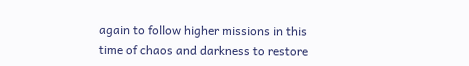again to follow higher missions in this time of chaos and darkness to restore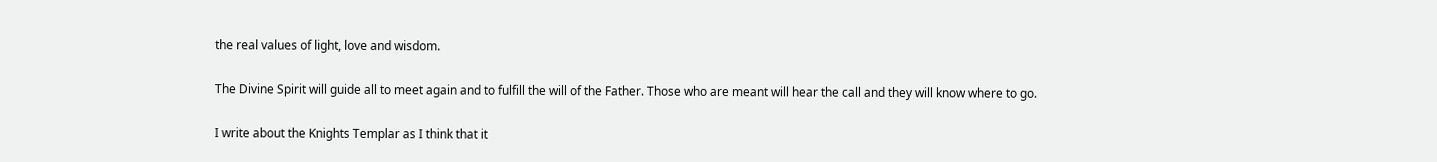the real values of light, love and wisdom.

The Divine Spirit will guide all to meet again and to fulfill the will of the Father. Those who are meant will hear the call and they will know where to go.

I write about the Knights Templar as I think that it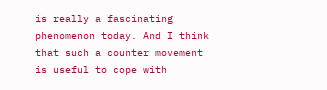is really a fascinating phenomenon today. And I think that such a counter movement is useful to cope with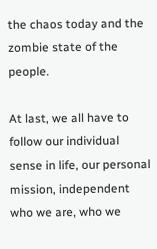the chaos today and the zombie state of the people.

At last, we all have to follow our individual sense in life, our personal mission, independent who we are, who we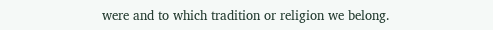were and to which tradition or religion we belong.